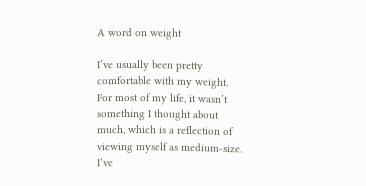A word on weight

I’ve usually been pretty comfortable with my weight. For most of my life, it wasn’t something I thought about much, which is a reflection of viewing myself as medium-size. I’ve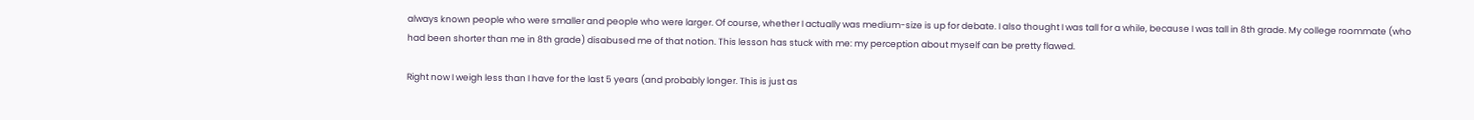always known people who were smaller and people who were larger. Of course, whether I actually was medium-size is up for debate. I also thought I was tall for a while, because I was tall in 8th grade. My college roommate (who had been shorter than me in 8th grade) disabused me of that notion. This lesson has stuck with me: my perception about myself can be pretty flawed.

Right now I weigh less than I have for the last 5 years (and probably longer. This is just as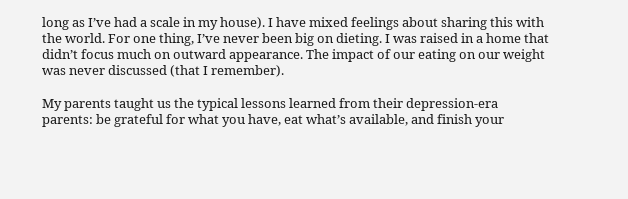long as I’ve had a scale in my house). I have mixed feelings about sharing this with the world. For one thing, I’ve never been big on dieting. I was raised in a home that didn’t focus much on outward appearance. The impact of our eating on our weight was never discussed (that I remember).

My parents taught us the typical lessons learned from their depression-era parents: be grateful for what you have, eat what’s available, and finish your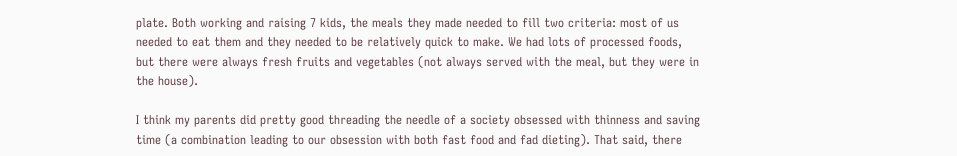plate. Both working and raising 7 kids, the meals they made needed to fill two criteria: most of us needed to eat them and they needed to be relatively quick to make. We had lots of processed foods, but there were always fresh fruits and vegetables (not always served with the meal, but they were in the house).

I think my parents did pretty good threading the needle of a society obsessed with thinness and saving time (a combination leading to our obsession with both fast food and fad dieting). That said, there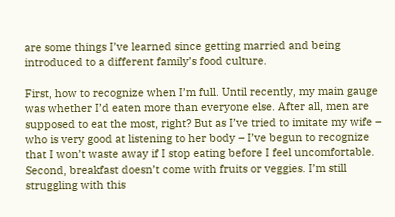are some things I’ve learned since getting married and being introduced to a different family’s food culture.

First, how to recognize when I’m full. Until recently, my main gauge was whether I’d eaten more than everyone else. After all, men are supposed to eat the most, right? But as I’ve tried to imitate my wife – who is very good at listening to her body – I’ve begun to recognize that I won’t waste away if I stop eating before I feel uncomfortable. Second, breakfast doesn’t come with fruits or veggies. I’m still struggling with this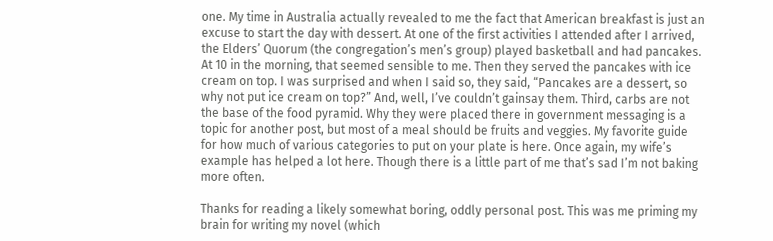one. My time in Australia actually revealed to me the fact that American breakfast is just an excuse to start the day with dessert. At one of the first activities I attended after I arrived, the Elders’ Quorum (the congregation’s men’s group) played basketball and had pancakes. At 10 in the morning, that seemed sensible to me. Then they served the pancakes with ice cream on top. I was surprised and when I said so, they said, “Pancakes are a dessert, so why not put ice cream on top?” And, well, I’ve couldn’t gainsay them. Third, carbs are not the base of the food pyramid. Why they were placed there in government messaging is a topic for another post, but most of a meal should be fruits and veggies. My favorite guide for how much of various categories to put on your plate is here. Once again, my wife’s example has helped a lot here. Though there is a little part of me that’s sad I’m not baking more often.

Thanks for reading a likely somewhat boring, oddly personal post. This was me priming my brain for writing my novel (which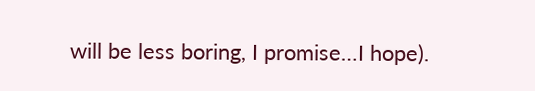will be less boring, I promise…I hope).